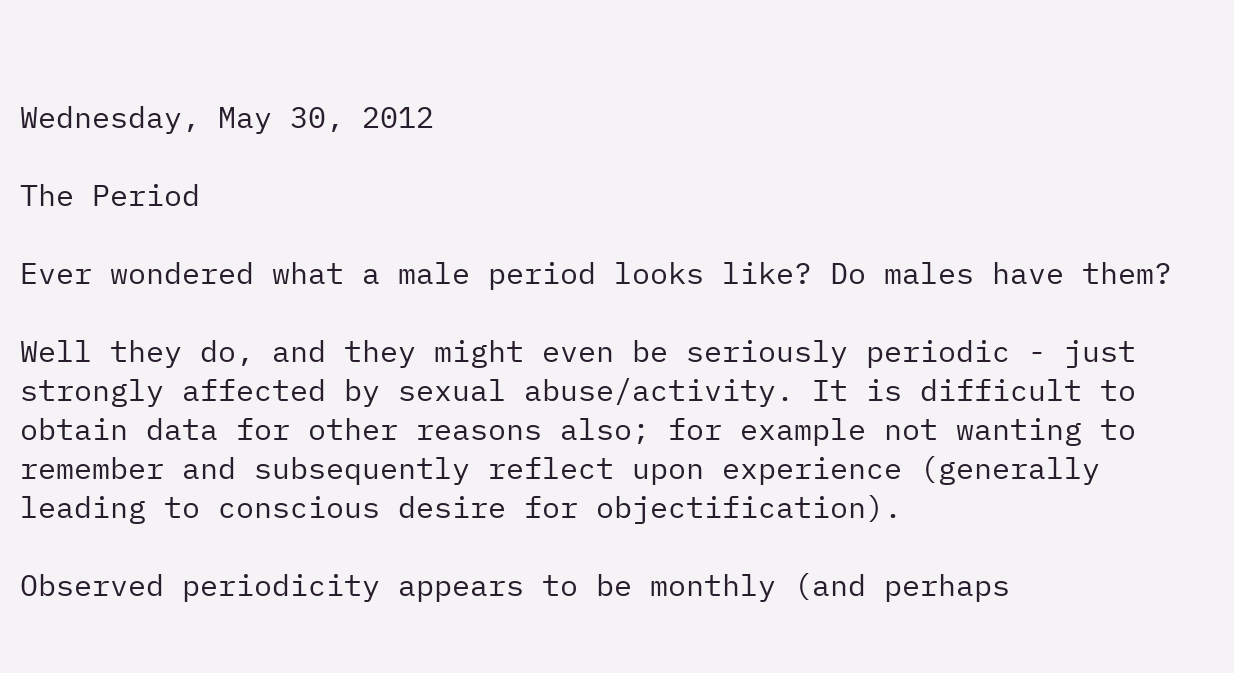Wednesday, May 30, 2012

The Period

Ever wondered what a male period looks like? Do males have them?

Well they do, and they might even be seriously periodic - just strongly affected by sexual abuse/activity. It is difficult to obtain data for other reasons also; for example not wanting to remember and subsequently reflect upon experience (generally leading to conscious desire for objectification).

Observed periodicity appears to be monthly (and perhaps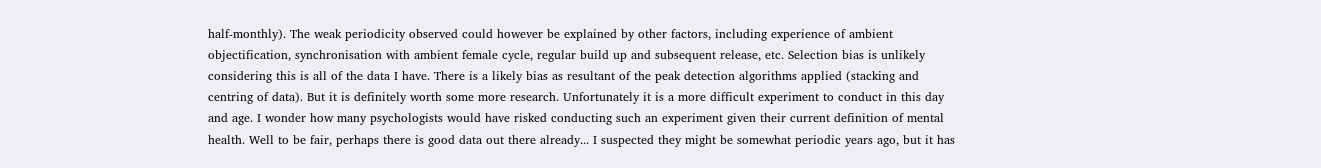half-monthly). The weak periodicity observed could however be explained by other factors, including experience of ambient objectification, synchronisation with ambient female cycle, regular build up and subsequent release, etc. Selection bias is unlikely considering this is all of the data I have. There is a likely bias as resultant of the peak detection algorithms applied (stacking and centring of data). But it is definitely worth some more research. Unfortunately it is a more difficult experiment to conduct in this day and age. I wonder how many psychologists would have risked conducting such an experiment given their current definition of mental health. Well to be fair, perhaps there is good data out there already... I suspected they might be somewhat periodic years ago, but it has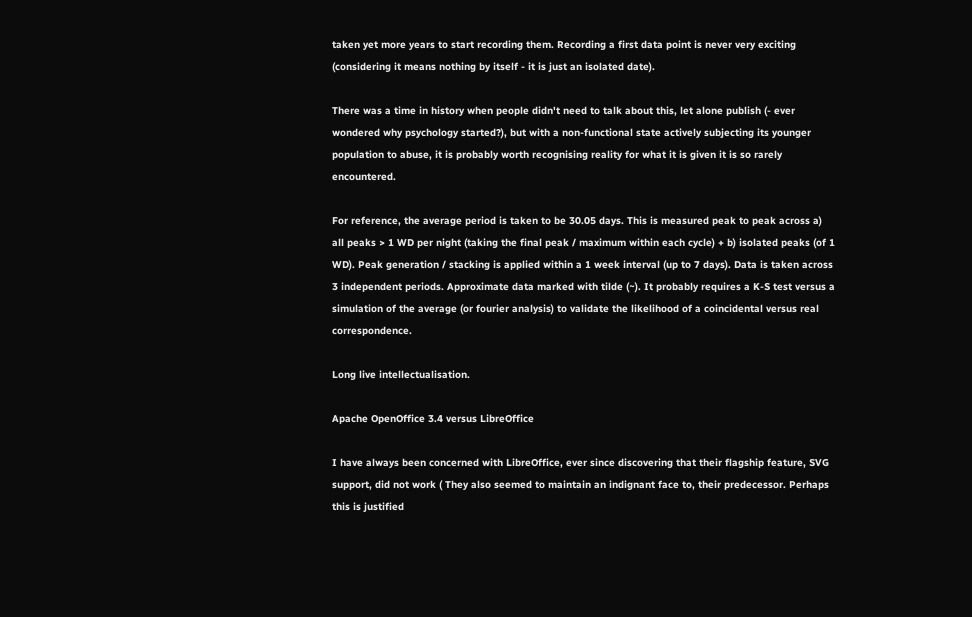taken yet more years to start recording them. Recording a first data point is never very exciting (considering it means nothing by itself - it is just an isolated date).

There was a time in history when people didn't need to talk about this, let alone publish (- ever wondered why psychology started?), but with a non-functional state actively subjecting its younger population to abuse, it is probably worth recognising reality for what it is given it is so rarely encountered.

For reference, the average period is taken to be 30.05 days. This is measured peak to peak across a) all peaks > 1 WD per night (taking the final peak / maximum within each cycle) + b) isolated peaks (of 1 WD). Peak generation / stacking is applied within a 1 week interval (up to 7 days). Data is taken across 3 independent periods. Approximate data marked with tilde (~). It probably requires a K-S test versus a simulation of the average (or fourier analysis) to validate the likelihood of a coincidental versus real correspondence.

Long live intellectualisation.

Apache OpenOffice 3.4 versus LibreOffice

I have always been concerned with LibreOffice, ever since discovering that their flagship feature, SVG support, did not work ( They also seemed to maintain an indignant face to, their predecessor. Perhaps this is justified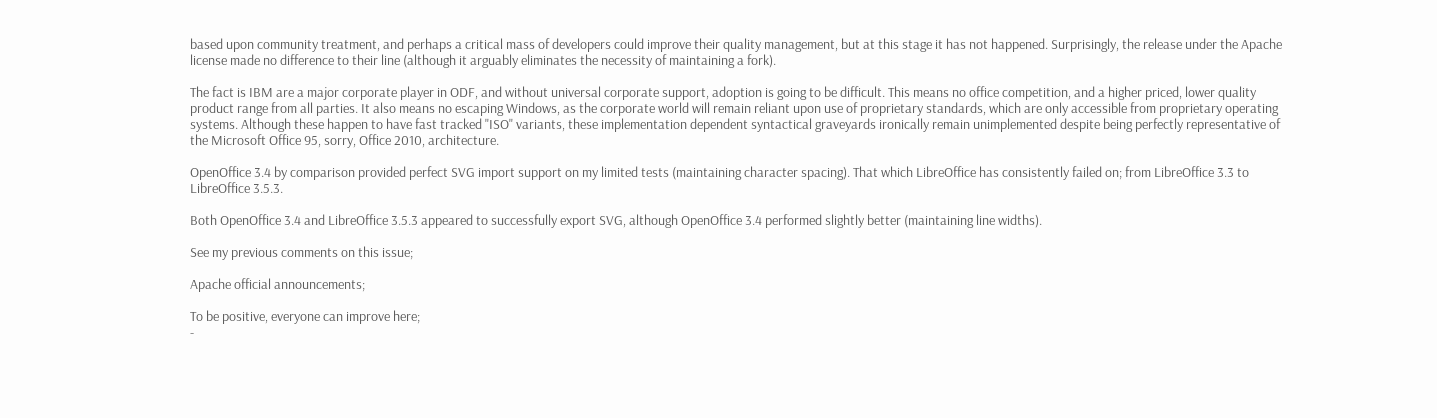based upon community treatment, and perhaps a critical mass of developers could improve their quality management, but at this stage it has not happened. Surprisingly, the release under the Apache license made no difference to their line (although it arguably eliminates the necessity of maintaining a fork).

The fact is IBM are a major corporate player in ODF, and without universal corporate support, adoption is going to be difficult. This means no office competition, and a higher priced, lower quality product range from all parties. It also means no escaping Windows, as the corporate world will remain reliant upon use of proprietary standards, which are only accessible from proprietary operating systems. Although these happen to have fast tracked "ISO" variants, these implementation dependent syntactical graveyards ironically remain unimplemented despite being perfectly representative of the Microsoft Office 95, sorry, Office 2010, architecture.

OpenOffice 3.4 by comparison provided perfect SVG import support on my limited tests (maintaining character spacing). That which LibreOffice has consistently failed on; from LibreOffice 3.3 to LibreOffice 3.5.3.

Both OpenOffice 3.4 and LibreOffice 3.5.3 appeared to successfully export SVG, although OpenOffice 3.4 performed slightly better (maintaining line widths).

See my previous comments on this issue;

Apache official announcements;

To be positive, everyone can improve here;
-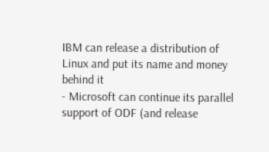IBM can release a distribution of Linux and put its name and money behind it
- Microsoft can continue its parallel support of ODF (and release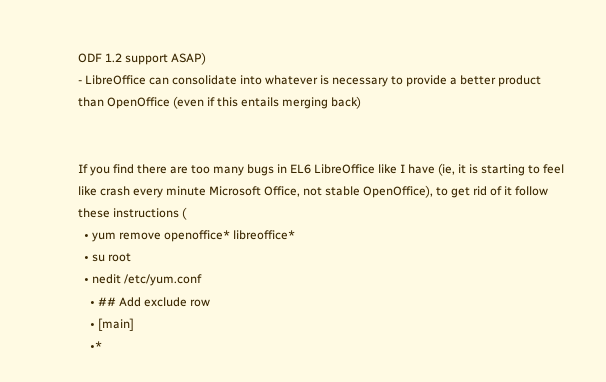ODF 1.2 support ASAP)
- LibreOffice can consolidate into whatever is necessary to provide a better product than OpenOffice (even if this entails merging back)


If you find there are too many bugs in EL6 LibreOffice like I have (ie, it is starting to feel like crash every minute Microsoft Office, not stable OpenOffice), to get rid of it follow these instructions (
  • yum remove openoffice* libreoffice*
  • su root
  • nedit /etc/yum.conf
    • ## Add exclude row
    • [main]
    •*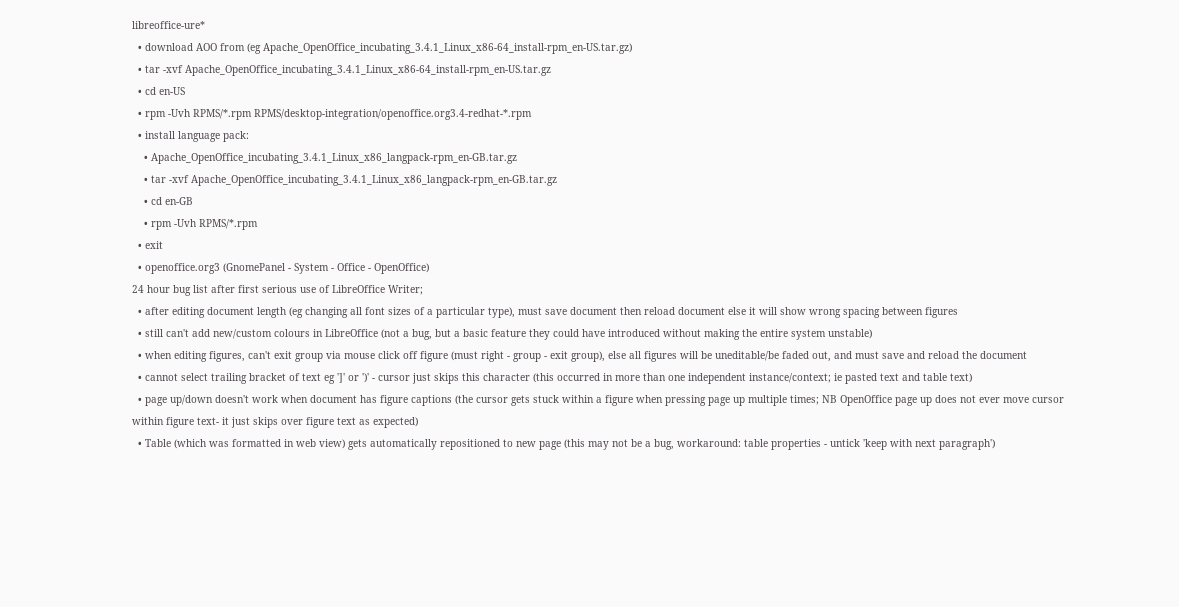libreoffice-ure*
  • download AOO from (eg Apache_OpenOffice_incubating_3.4.1_Linux_x86-64_install-rpm_en-US.tar.gz)
  • tar -xvf Apache_OpenOffice_incubating_3.4.1_Linux_x86-64_install-rpm_en-US.tar.gz
  • cd en-US
  • rpm -Uvh RPMS/*.rpm RPMS/desktop-integration/openoffice.org3.4-redhat-*.rpm
  • install language pack:
    • Apache_OpenOffice_incubating_3.4.1_Linux_x86_langpack-rpm_en-GB.tar.gz
    • tar -xvf Apache_OpenOffice_incubating_3.4.1_Linux_x86_langpack-rpm_en-GB.tar.gz
    • cd en-GB
    • rpm -Uvh RPMS/*.rpm
  • exit
  • openoffice.org3 (GnomePanel - System - Office - OpenOffice)
24 hour bug list after first serious use of LibreOffice Writer;
  • after editing document length (eg changing all font sizes of a particular type), must save document then reload document else it will show wrong spacing between figures
  • still can't add new/custom colours in LibreOffice (not a bug, but a basic feature they could have introduced without making the entire system unstable)
  • when editing figures, can't exit group via mouse click off figure (must right - group - exit group), else all figures will be uneditable/be faded out, and must save and reload the document
  • cannot select trailing bracket of text eg ']' or ')' - cursor just skips this character (this occurred in more than one independent instance/context; ie pasted text and table text)
  • page up/down doesn't work when document has figure captions (the cursor gets stuck within a figure when pressing page up multiple times; NB OpenOffice page up does not ever move cursor within figure text- it just skips over figure text as expected)
  • Table (which was formatted in web view) gets automatically repositioned to new page (this may not be a bug, workaround: table properties - untick 'keep with next paragraph')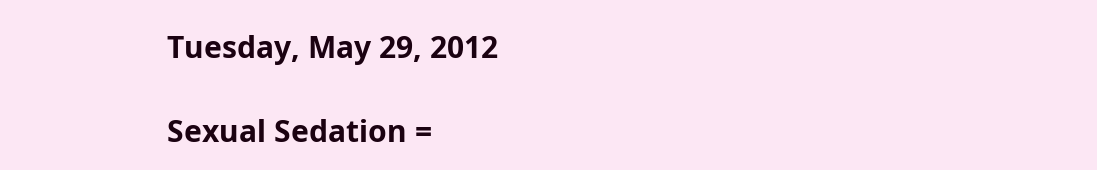Tuesday, May 29, 2012

Sexual Sedation =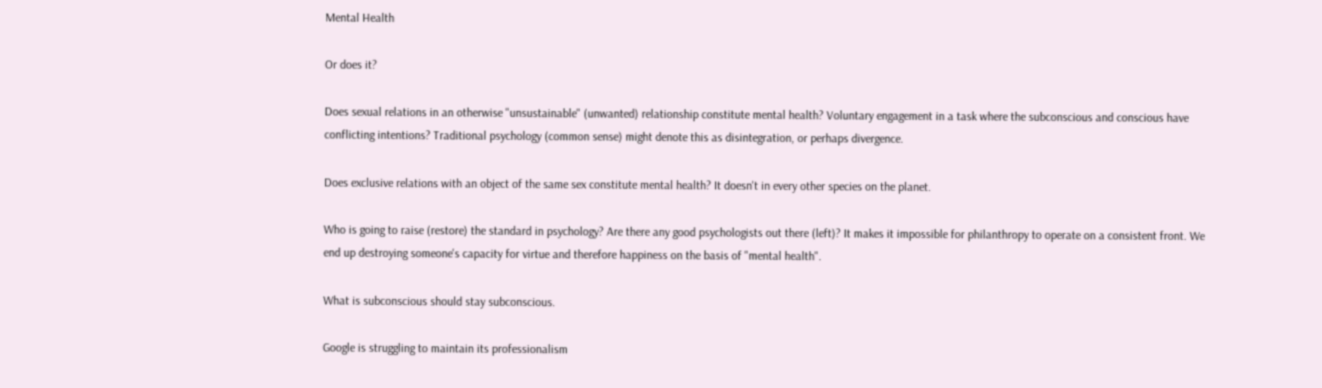Mental Health

Or does it?

Does sexual relations in an otherwise "unsustainable" (unwanted) relationship constitute mental health? Voluntary engagement in a task where the subconscious and conscious have conflicting intentions? Traditional psychology (common sense) might denote this as disintegration, or perhaps divergence.

Does exclusive relations with an object of the same sex constitute mental health? It doesn't in every other species on the planet.

Who is going to raise (restore) the standard in psychology? Are there any good psychologists out there (left)? It makes it impossible for philanthropy to operate on a consistent front. We end up destroying someone's capacity for virtue and therefore happiness on the basis of "mental health".

What is subconscious should stay subconscious.

Google is struggling to maintain its professionalism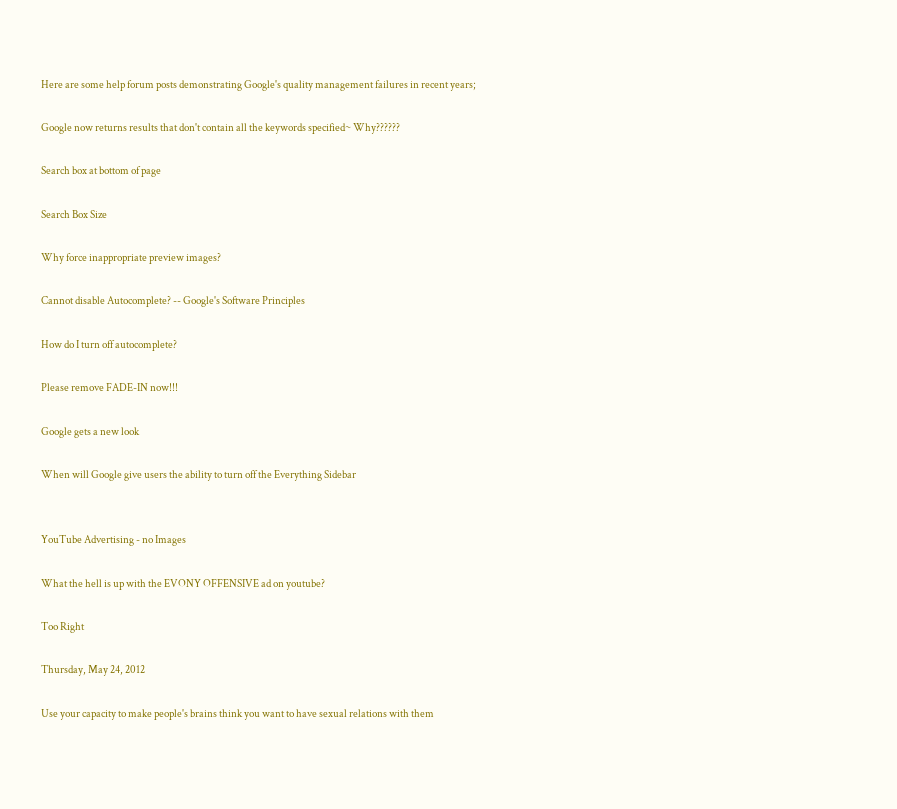Here are some help forum posts demonstrating Google's quality management failures in recent years;

Google now returns results that don't contain all the keywords specified~ Why??????

Search box at bottom of page

Search Box Size

Why force inappropriate preview images?

Cannot disable Autocomplete? -- Google's Software Principles

How do I turn off autocomplete?

Please remove FADE-IN now!!!

Google gets a new look

When will Google give users the ability to turn off the Everything Sidebar


YouTube Advertising - no Images

What the hell is up with the EVONY OFFENSIVE ad on youtube?

Too Right

Thursday, May 24, 2012

Use your capacity to make people's brains think you want to have sexual relations with them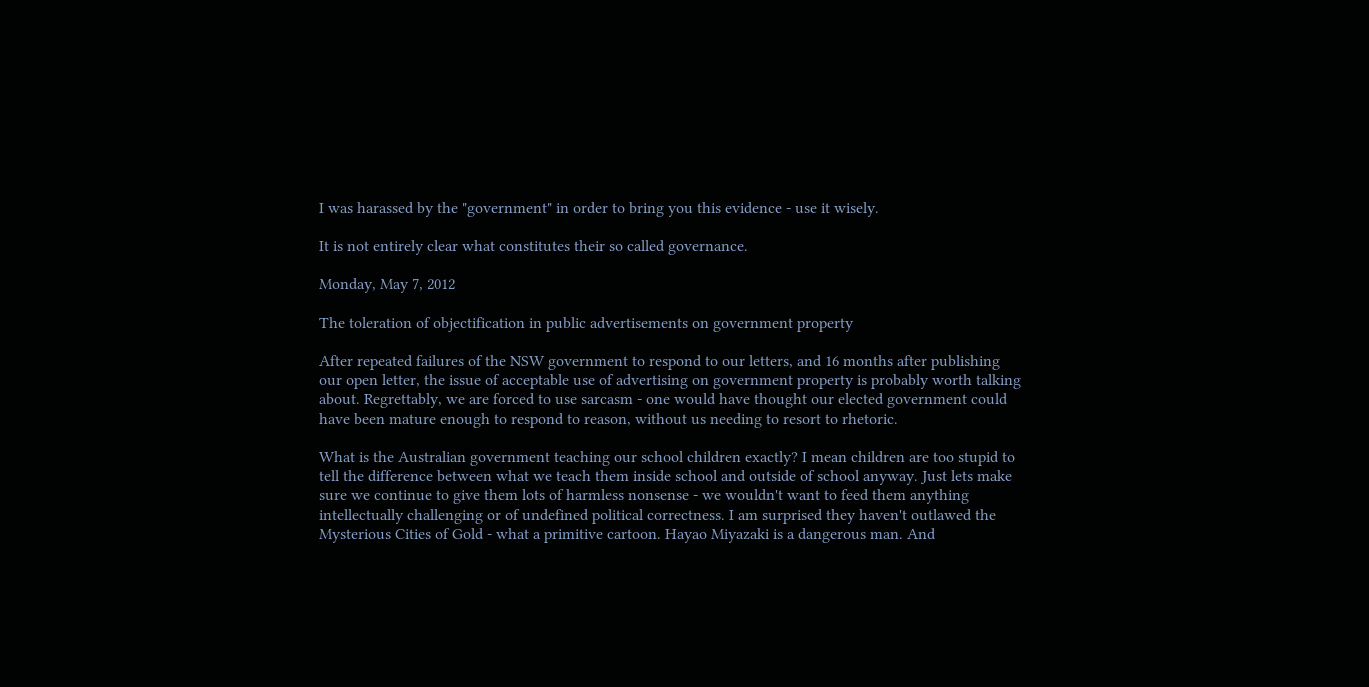I was harassed by the "government" in order to bring you this evidence - use it wisely.

It is not entirely clear what constitutes their so called governance.

Monday, May 7, 2012

The toleration of objectification in public advertisements on government property

After repeated failures of the NSW government to respond to our letters, and 16 months after publishing our open letter, the issue of acceptable use of advertising on government property is probably worth talking about. Regrettably, we are forced to use sarcasm - one would have thought our elected government could have been mature enough to respond to reason, without us needing to resort to rhetoric.

What is the Australian government teaching our school children exactly? I mean children are too stupid to tell the difference between what we teach them inside school and outside of school anyway. Just lets make sure we continue to give them lots of harmless nonsense - we wouldn't want to feed them anything intellectually challenging or of undefined political correctness. I am surprised they haven't outlawed the Mysterious Cities of Gold - what a primitive cartoon. Hayao Miyazaki is a dangerous man. And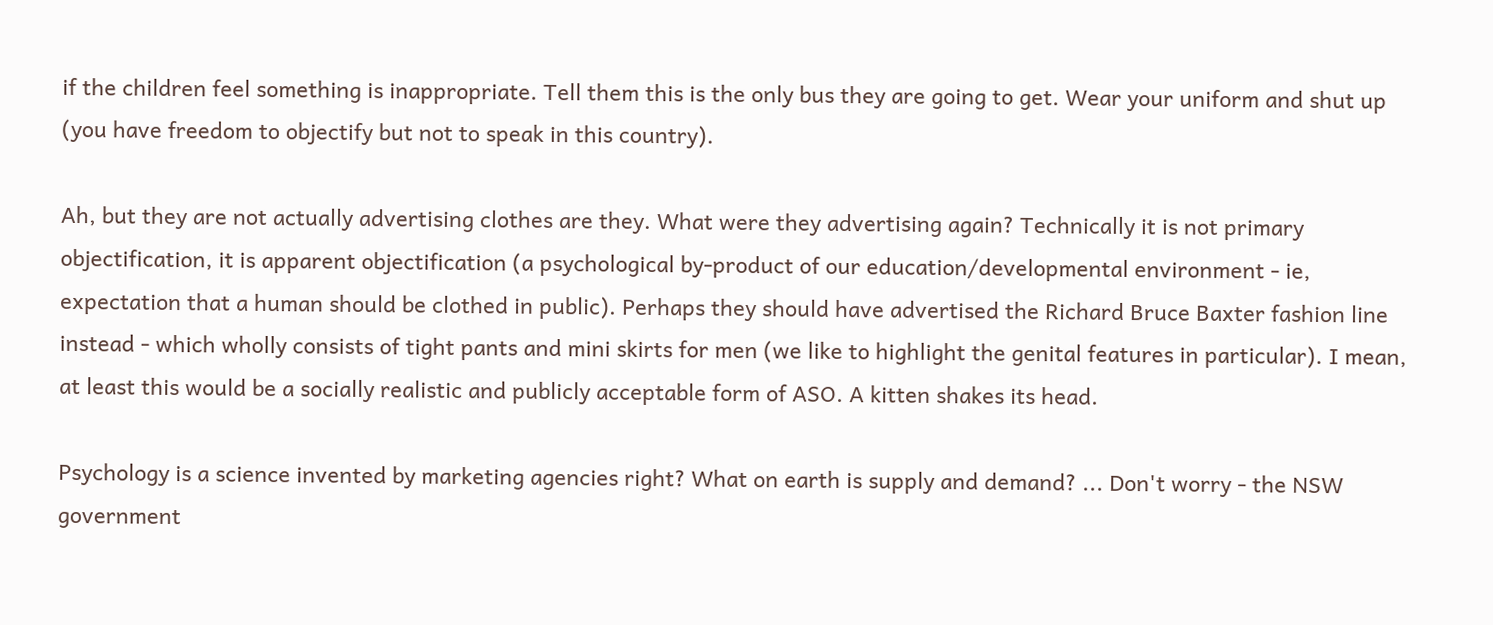if the children feel something is inappropriate. Tell them this is the only bus they are going to get. Wear your uniform and shut up (you have freedom to objectify but not to speak in this country).

Ah, but they are not actually advertising clothes are they. What were they advertising again? Technically it is not primary objectification, it is apparent objectification (a psychological by-product of our education/developmental environment - ie, expectation that a human should be clothed in public). Perhaps they should have advertised the Richard Bruce Baxter fashion line instead - which wholly consists of tight pants and mini skirts for men (we like to highlight the genital features in particular). I mean, at least this would be a socially realistic and publicly acceptable form of ASO. A kitten shakes its head.

Psychology is a science invented by marketing agencies right? What on earth is supply and demand? ... Don't worry - the NSW government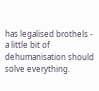has legalised brothels - a little bit of dehumanisation should solve everything.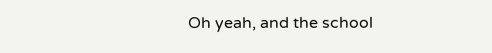Oh yeah, and the school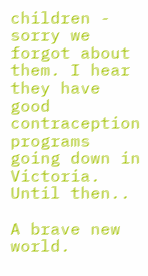children - sorry we forgot about them. I hear they have good contraception programs going down in Victoria. Until then..

A brave new world.